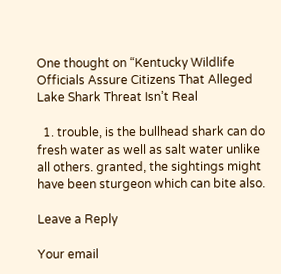One thought on “Kentucky Wildlife Officials Assure Citizens That Alleged Lake Shark Threat Isn’t Real

  1. trouble, is the bullhead shark can do fresh water as well as salt water unlike all others. granted, the sightings might have been sturgeon which can bite also.

Leave a Reply

Your email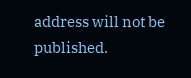address will not be published.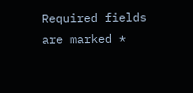Required fields are marked *